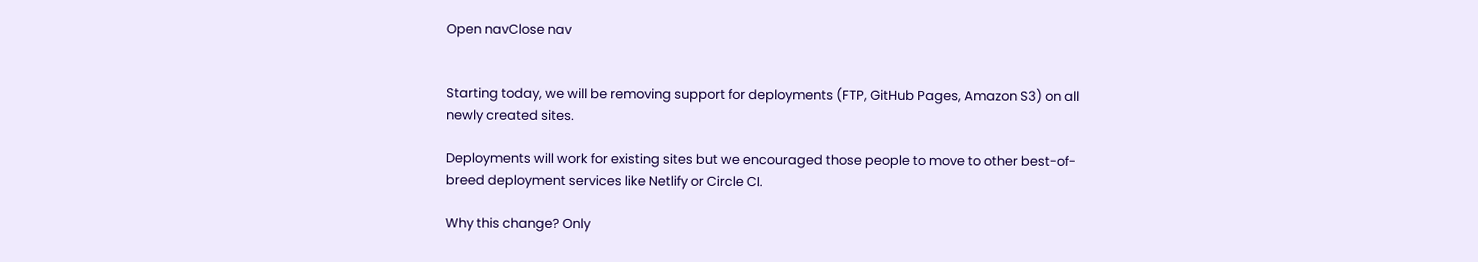Open navClose nav


Starting today, we will be removing support for deployments (FTP, GitHub Pages, Amazon S3) on all newly created sites.

Deployments will work for existing sites but we encouraged those people to move to other best-of-breed deployment services like Netlify or Circle CI.

Why this change? Only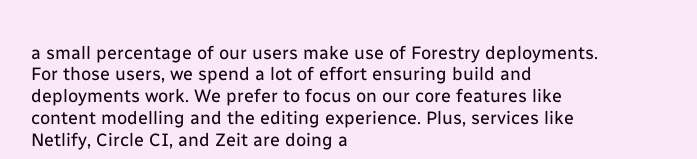a small percentage of our users make use of Forestry deployments. For those users, we spend a lot of effort ensuring build and deployments work. We prefer to focus on our core features like content modelling and the editing experience. Plus, services like Netlify, Circle CI, and Zeit are doing a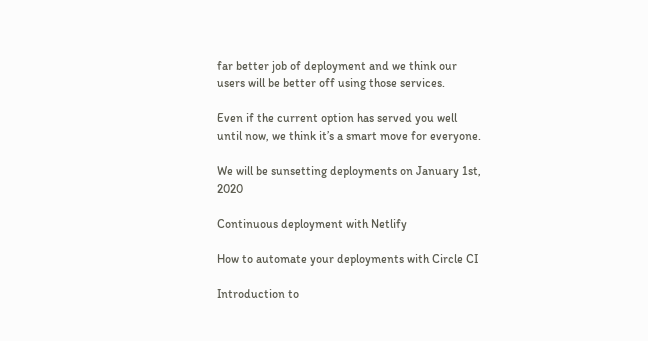far better job of deployment and we think our users will be better off using those services.

Even if the current option has served you well until now, we think it’s a smart move for everyone.

We will be sunsetting deployments on January 1st, 2020

Continuous deployment with Netlify

How to automate your deployments with Circle CI

Introduction to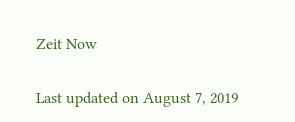Zeit Now

Last updated on August 7, 2019